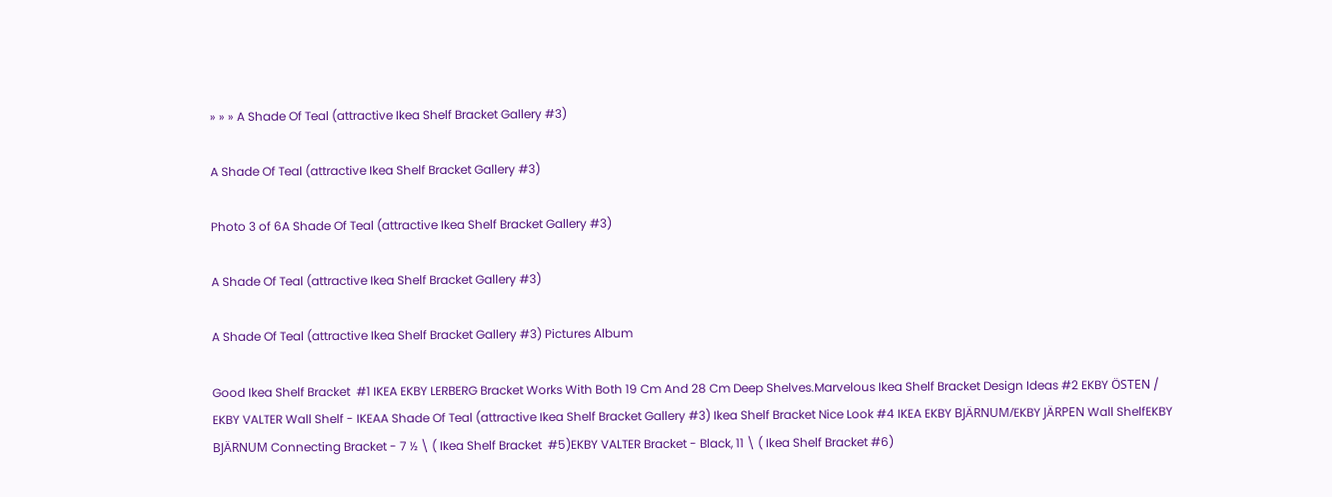» » » A Shade Of Teal (attractive Ikea Shelf Bracket Gallery #3)

A Shade Of Teal (attractive Ikea Shelf Bracket Gallery #3)

Photo 3 of 6A Shade Of Teal (attractive Ikea Shelf Bracket Gallery #3)

A Shade Of Teal (attractive Ikea Shelf Bracket Gallery #3)

A Shade Of Teal (attractive Ikea Shelf Bracket Gallery #3) Pictures Album

Good Ikea Shelf Bracket  #1 IKEA EKBY LERBERG Bracket Works With Both 19 Cm And 28 Cm Deep Shelves.Marvelous Ikea Shelf Bracket Design Ideas #2 EKBY ÖSTEN / EKBY VALTER Wall Shelf - IKEAA Shade Of Teal (attractive Ikea Shelf Bracket Gallery #3) Ikea Shelf Bracket Nice Look #4 IKEA EKBY BJÄRNUM/EKBY JÄRPEN Wall ShelfEKBY BJÄRNUM Connecting Bracket - 7 ½ \ ( Ikea Shelf Bracket  #5)EKBY VALTER Bracket - Black, 11 \ ( Ikea Shelf Bracket #6)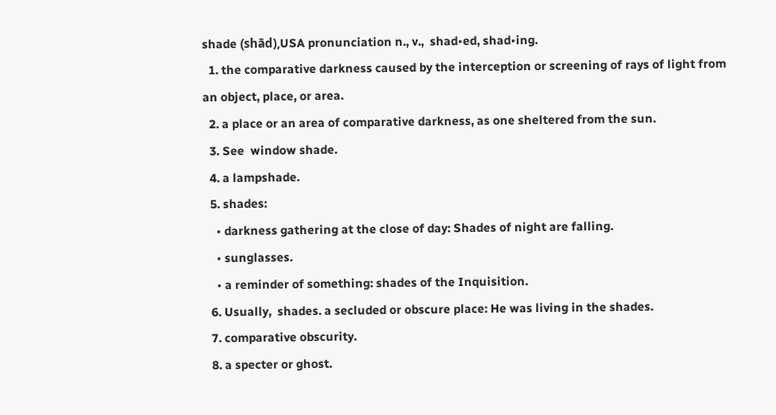shade (shād),USA pronunciation n., v.,  shad•ed, shad•ing.
  1. the comparative darkness caused by the interception or screening of rays of light from an object, place, or area.
  2. a place or an area of comparative darkness, as one sheltered from the sun.
  3. See  window shade.
  4. a lampshade.
  5. shades:
    • darkness gathering at the close of day: Shades of night are falling.
    • sunglasses.
    • a reminder of something: shades of the Inquisition.
  6. Usually,  shades. a secluded or obscure place: He was living in the shades.
  7. comparative obscurity.
  8. a specter or ghost.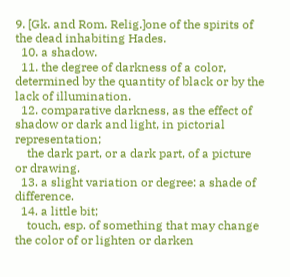9. [Gk. and Rom. Relig.]one of the spirits of the dead inhabiting Hades.
  10. a shadow.
  11. the degree of darkness of a color, determined by the quantity of black or by the lack of illumination.
  12. comparative darkness, as the effect of shadow or dark and light, in pictorial representation;
    the dark part, or a dark part, of a picture or drawing.
  13. a slight variation or degree: a shade of difference.
  14. a little bit;
    touch, esp. of something that may change the color of or lighten or darken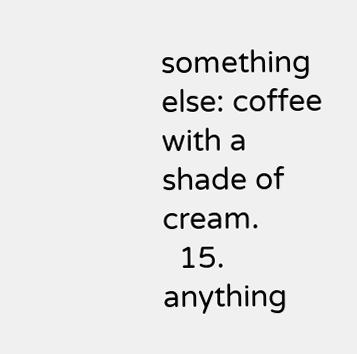something else: coffee with a shade of cream.
  15. anything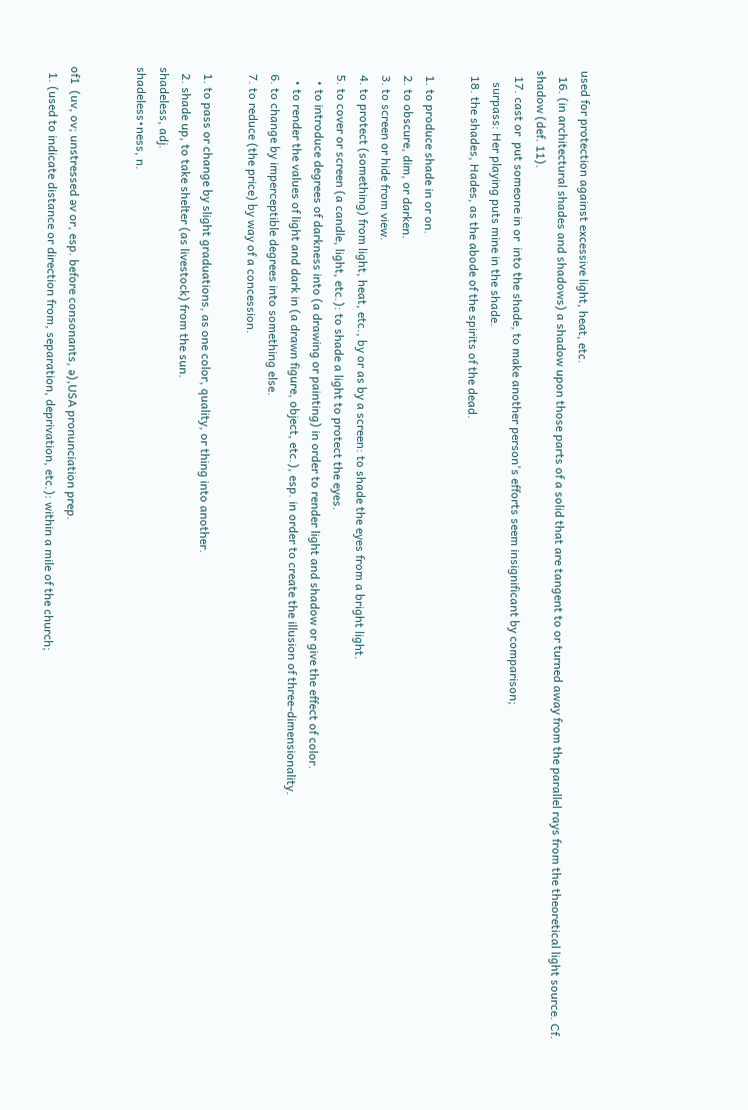used for protection against excessive light, heat, etc.
  16. (in architectural shades and shadows) a shadow upon those parts of a solid that are tangent to or turned away from the parallel rays from the theoretical light source. Cf.  shadow (def. 11).
  17. cast or  put someone in or  into the shade, to make another person's efforts seem insignificant by comparison;
    surpass: Her playing puts mine in the shade.
  18. the shades, Hades, as the abode of the spirits of the dead.

  1. to produce shade in or on.
  2. to obscure, dim, or darken.
  3. to screen or hide from view.
  4. to protect (something) from light, heat, etc., by or as by a screen: to shade the eyes from a bright light.
  5. to cover or screen (a candle, light, etc.): to shade a light to protect the eyes.
    • to introduce degrees of darkness into (a drawing or painting) in order to render light and shadow or give the effect of color.
    • to render the values of light and dark in (a drawn figure, object, etc.), esp. in order to create the illusion of three-dimensionality.
  6. to change by imperceptible degrees into something else.
  7. to reduce (the price) by way of a concession.

  1. to pass or change by slight graduations, as one color, quality, or thing into another.
  2. shade up, to take shelter (as livestock) from the sun.
shadeless, adj.
shadeless•ness, n.


of1  (uv, ov; unstressed əv or, esp. before consonants, ə),USA pronunciation prep.
  1. (used to indicate distance or direction from, separation, deprivation, etc.): within a mile of the church;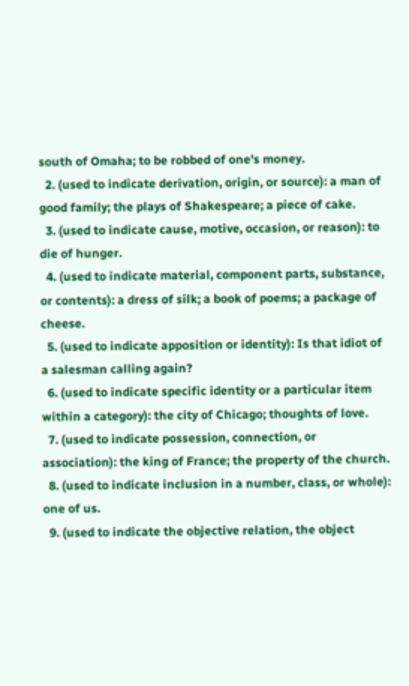south of Omaha; to be robbed of one's money.
  2. (used to indicate derivation, origin, or source): a man of good family; the plays of Shakespeare; a piece of cake.
  3. (used to indicate cause, motive, occasion, or reason): to die of hunger.
  4. (used to indicate material, component parts, substance, or contents): a dress of silk; a book of poems; a package of cheese.
  5. (used to indicate apposition or identity): Is that idiot of a salesman calling again?
  6. (used to indicate specific identity or a particular item within a category): the city of Chicago; thoughts of love.
  7. (used to indicate possession, connection, or association): the king of France; the property of the church.
  8. (used to indicate inclusion in a number, class, or whole): one of us.
  9. (used to indicate the objective relation, the object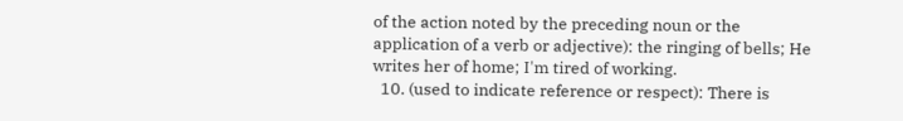of the action noted by the preceding noun or the application of a verb or adjective): the ringing of bells; He writes her of home; I'm tired of working.
  10. (used to indicate reference or respect): There is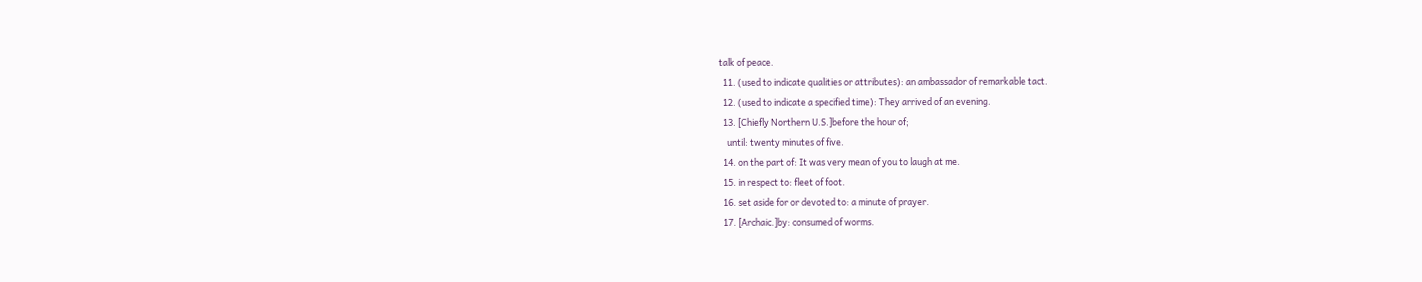talk of peace.
  11. (used to indicate qualities or attributes): an ambassador of remarkable tact.
  12. (used to indicate a specified time): They arrived of an evening.
  13. [Chiefly Northern U.S.]before the hour of;
    until: twenty minutes of five.
  14. on the part of: It was very mean of you to laugh at me.
  15. in respect to: fleet of foot.
  16. set aside for or devoted to: a minute of prayer.
  17. [Archaic.]by: consumed of worms.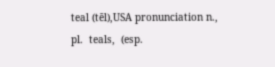teal (tēl),USA pronunciation n., pl.  teals,  (esp.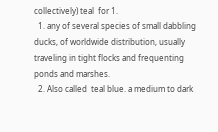collectively) teal  for 1.
  1. any of several species of small dabbling ducks, of worldwide distribution, usually traveling in tight flocks and frequenting ponds and marshes.
  2. Also called  teal blue. a medium to dark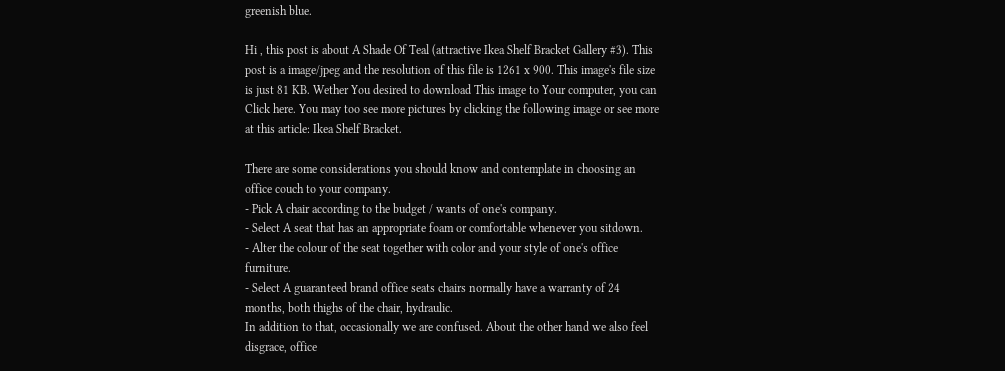greenish blue.

Hi , this post is about A Shade Of Teal (attractive Ikea Shelf Bracket Gallery #3). This post is a image/jpeg and the resolution of this file is 1261 x 900. This image's file size is just 81 KB. Wether You desired to download This image to Your computer, you can Click here. You may too see more pictures by clicking the following image or see more at this article: Ikea Shelf Bracket.

There are some considerations you should know and contemplate in choosing an office couch to your company.
- Pick A chair according to the budget / wants of one's company.
- Select A seat that has an appropriate foam or comfortable whenever you sitdown.
- Alter the colour of the seat together with color and your style of one's office furniture.
- Select A guaranteed brand office seats chairs normally have a warranty of 24 months, both thighs of the chair, hydraulic.
In addition to that, occasionally we are confused. About the other hand we also feel disgrace, office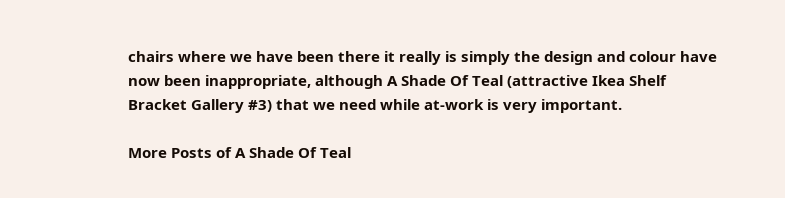chairs where we have been there it really is simply the design and colour have now been inappropriate, although A Shade Of Teal (attractive Ikea Shelf Bracket Gallery #3) that we need while at-work is very important.

More Posts of A Shade Of Teal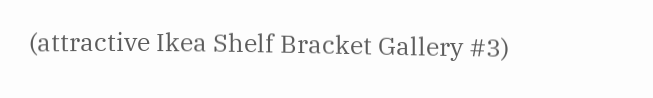(attractive Ikea Shelf Bracket Gallery #3)